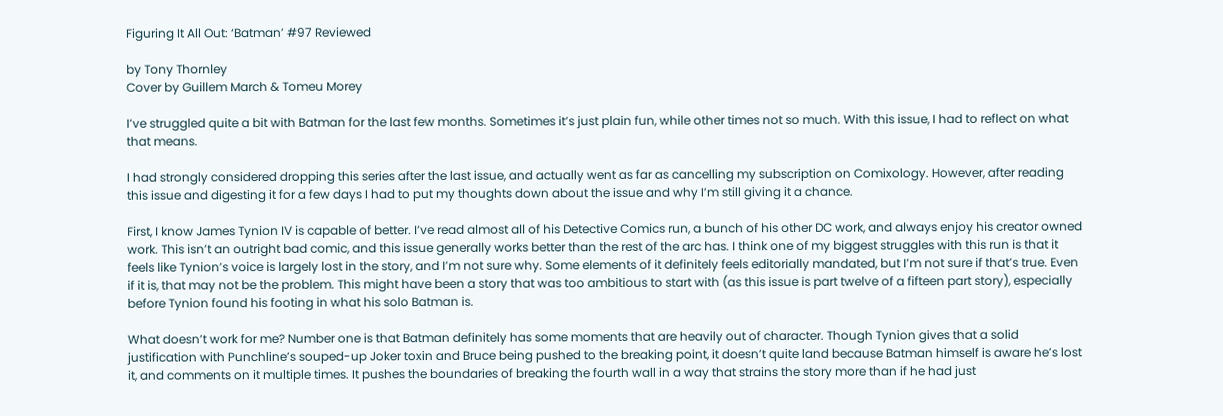Figuring It All Out: ‘Batman’ #97 Reviewed

by Tony Thornley
Cover by Guillem March & Tomeu Morey

I’ve struggled quite a bit with Batman for the last few months. Sometimes it’s just plain fun, while other times not so much. With this issue, I had to reflect on what that means.

I had strongly considered dropping this series after the last issue, and actually went as far as cancelling my subscription on Comixology. However, after reading this issue and digesting it for a few days I had to put my thoughts down about the issue and why I’m still giving it a chance.

First, I know James Tynion IV is capable of better. I’ve read almost all of his Detective Comics run, a bunch of his other DC work, and always enjoy his creator owned work. This isn’t an outright bad comic, and this issue generally works better than the rest of the arc has. I think one of my biggest struggles with this run is that it feels like Tynion’s voice is largely lost in the story, and I’m not sure why. Some elements of it definitely feels editorially mandated, but I’m not sure if that’s true. Even if it is, that may not be the problem. This might have been a story that was too ambitious to start with (as this issue is part twelve of a fifteen part story), especially before Tynion found his footing in what his solo Batman is.

What doesn’t work for me? Number one is that Batman definitely has some moments that are heavily out of character. Though Tynion gives that a solid justification with Punchline’s souped-up Joker toxin and Bruce being pushed to the breaking point, it doesn’t quite land because Batman himself is aware he’s lost it, and comments on it multiple times. It pushes the boundaries of breaking the fourth wall in a way that strains the story more than if he had just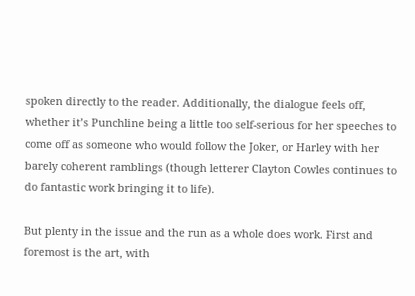spoken directly to the reader. Additionally, the dialogue feels off, whether it’s Punchline being a little too self-serious for her speeches to come off as someone who would follow the Joker, or Harley with her barely coherent ramblings (though letterer Clayton Cowles continues to do fantastic work bringing it to life).

But plenty in the issue and the run as a whole does work. First and foremost is the art, with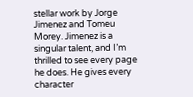stellar work by Jorge Jimenez and Tomeu Morey. Jimenez is a singular talent, and I’m thrilled to see every page he does. He gives every character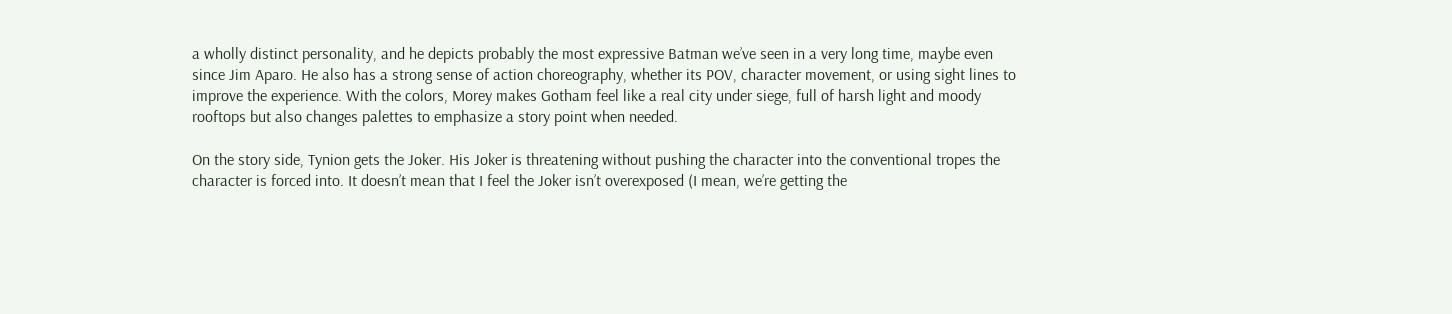a wholly distinct personality, and he depicts probably the most expressive Batman we’ve seen in a very long time, maybe even since Jim Aparo. He also has a strong sense of action choreography, whether its POV, character movement, or using sight lines to improve the experience. With the colors, Morey makes Gotham feel like a real city under siege, full of harsh light and moody rooftops but also changes palettes to emphasize a story point when needed.

On the story side, Tynion gets the Joker. His Joker is threatening without pushing the character into the conventional tropes the character is forced into. It doesn’t mean that I feel the Joker isn’t overexposed (I mean, we’re getting the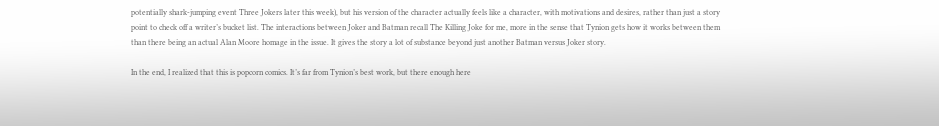potentially shark-jumping event Three Jokers later this week), but his version of the character actually feels like a character, with motivations and desires, rather than just a story point to check off a writer’s bucket list. The interactions between Joker and Batman recall The Killing Joke for me, more in the sense that Tynion gets how it works between them than there being an actual Alan Moore homage in the issue. It gives the story a lot of substance beyond just another Batman versus Joker story.

In the end, I realized that this is popcorn comics. It’s far from Tynion’s best work, but there enough here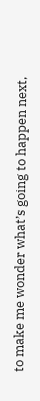to make me wonder what’s going to happen next,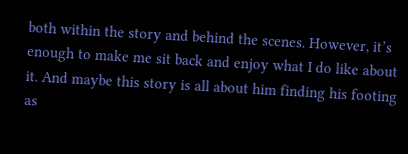both within the story and behind the scenes. However, it’s enough to make me sit back and enjoy what I do like about it. And maybe this story is all about him finding his footing as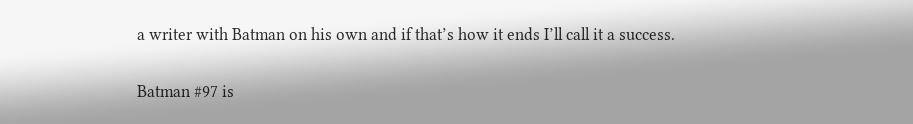a writer with Batman on his own and if that’s how it ends I’ll call it a success.

Batman #97 is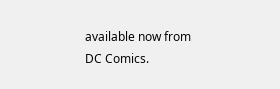available now from DC Comics.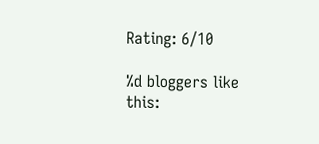Rating: 6/10

%d bloggers like this: